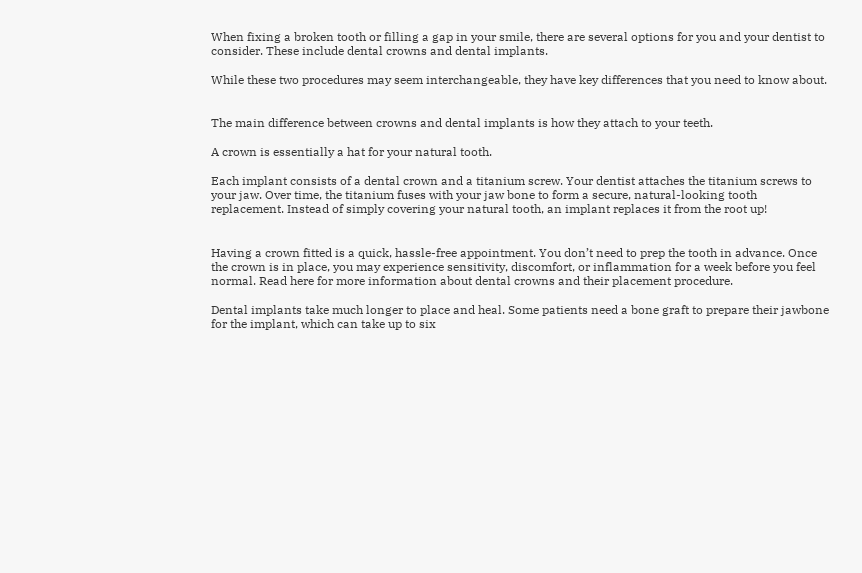When fixing a broken tooth or filling a gap in your smile, there are several options for you and your dentist to consider. These include dental crowns and dental implants.

While these two procedures may seem interchangeable, they have key differences that you need to know about.


The main difference between crowns and dental implants is how they attach to your teeth.

A crown is essentially a hat for your natural tooth.

Each implant consists of a dental crown and a titanium screw. Your dentist attaches the titanium screws to your jaw. Over time, the titanium fuses with your jaw bone to form a secure, natural-looking tooth replacement. Instead of simply covering your natural tooth, an implant replaces it from the root up!


Having a crown fitted is a quick, hassle-free appointment. You don’t need to prep the tooth in advance. Once the crown is in place, you may experience sensitivity, discomfort, or inflammation for a week before you feel normal. Read here for more information about dental crowns and their placement procedure.

Dental implants take much longer to place and heal. Some patients need a bone graft to prepare their jawbone for the implant, which can take up to six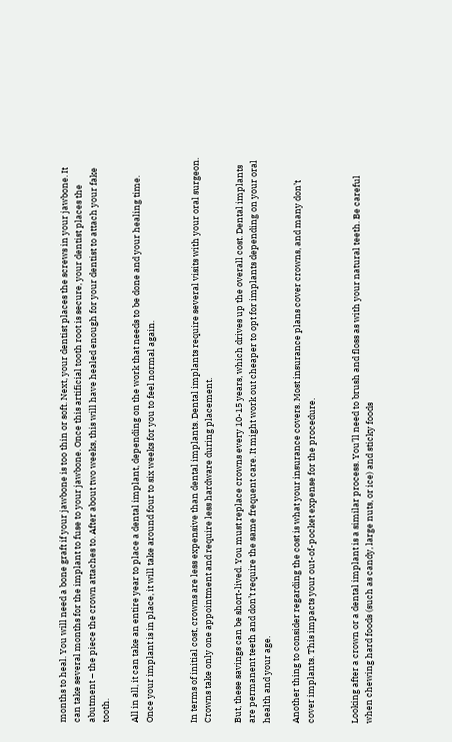months to heal. You will need a bone graft if your jawbone is too thin or soft. Next, your dentist places the screws in your jawbone. It can take several months for the implant to fuse to your jawbone. Once this artificial tooth root is secure, your dentist places the abutment – the piece the crown attaches to. After about two weeks, this will have healed enough for your dentist to attach your fake tooth.

All in all, it can take an entire year to place a dental implant, depending on the work that needs to be done and your healing time. Once your implant is in place, it will take around four to six weeks for you to feel normal again.


In terms of initial cost, crowns are less expensive than dental implants. Dental implants require several visits with your oral surgeon. Crowns take only one appointment and require less hardware during placement.

But, these savings can be short-lived. You must replace crowns every 10-15 years, which drives up the overall cost. Dental implants are permanent teeth and don’t require the same frequent care. It might work out cheaper to opt for implants depending on your oral health and your age.

Another thing to consider regarding the cost is what your insurance covers. Most insurance plans cover crowns, and many don’t cover implants. This impacts your out-of-pocket expense for the procedure.


Looking after a crown or a dental implant is a similar process. You’ll need to brush and floss as with your natural teeth. Be careful when chewing hard foods (such as candy, large nuts, or ice) and sticky foods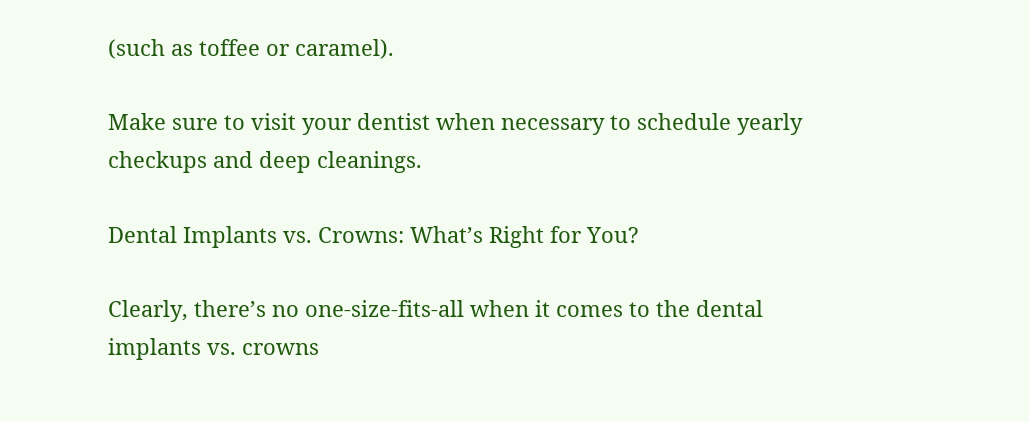(such as toffee or caramel).

Make sure to visit your dentist when necessary to schedule yearly checkups and deep cleanings.

Dental Implants vs. Crowns: What’s Right for You?

Clearly, there’s no one-size-fits-all when it comes to the dental implants vs. crowns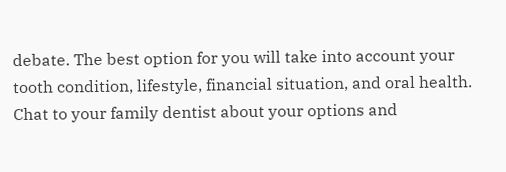debate. The best option for you will take into account your tooth condition, lifestyle, financial situation, and oral health. Chat to your family dentist about your options and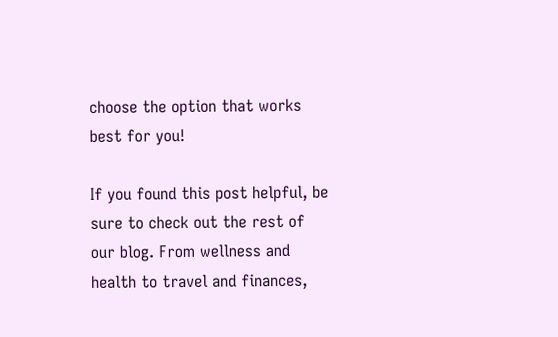choose the option that works best for you!

If you found this post helpful, be sure to check out the rest of our blog. From wellness and health to travel and finances,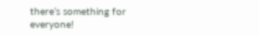there’s something for everyone!